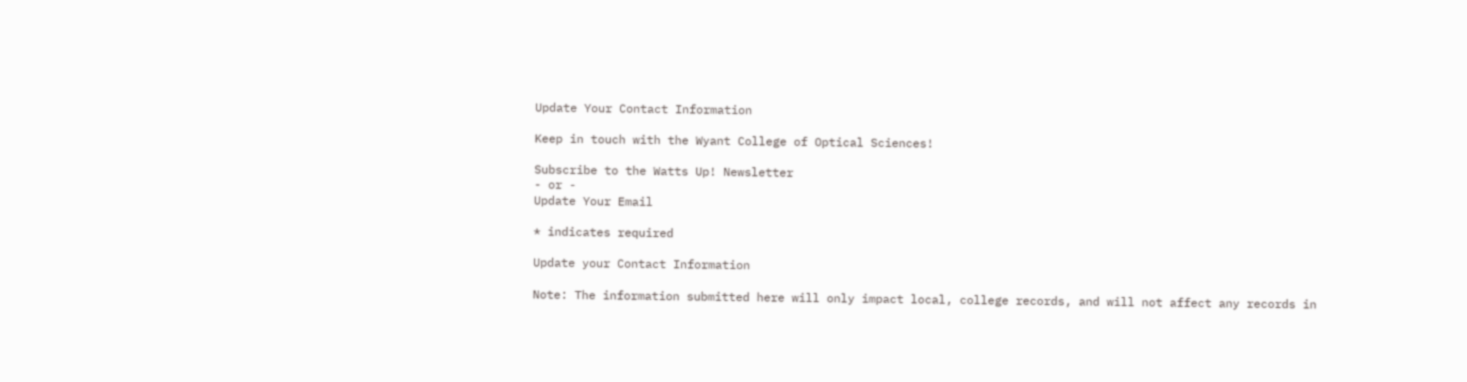Update Your Contact Information

Keep in touch with the Wyant College of Optical Sciences!

Subscribe to the Watts Up! Newsletter
- or -
Update Your Email

* indicates required

Update your Contact Information

Note: The information submitted here will only impact local, college records, and will not affect any records in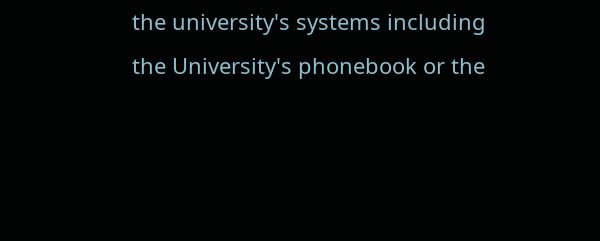the university's systems including the University's phonebook or the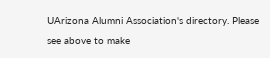UArizona Alumni Association's directory. Please see above to make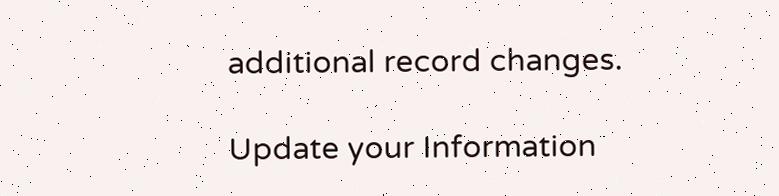additional record changes.

Update your Information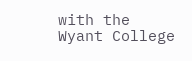with the Wyant College